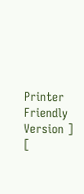Printer Friendly Version ] [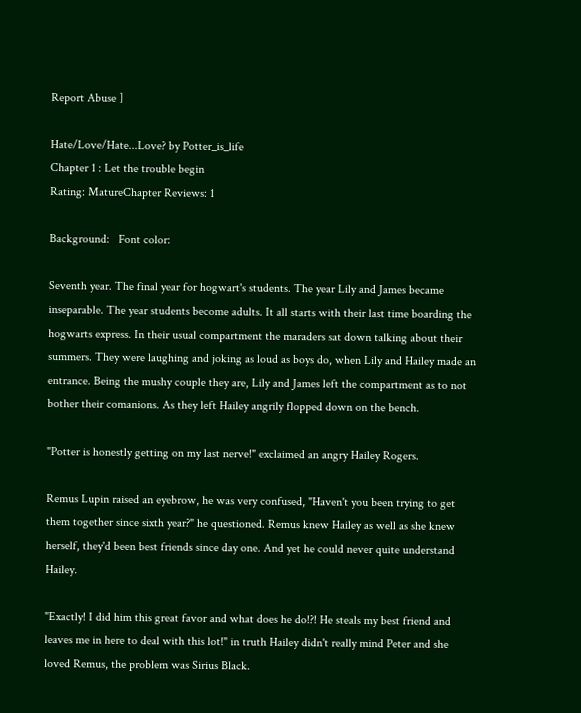Report Abuse ]

Hate/Love/Hate...Love? by Potter_is_life
Chapter 1 : Let the trouble begin
Rating: MatureChapter Reviews: 1

Background:   Font color:

Seventh year. The final year for hogwart's students. The year Lily and James became inseparable. The year students become adults. It all starts with their last time boarding the hogwarts express. In their usual compartment the maraders sat down talking about their summers. They were laughing and joking as loud as boys do, when Lily and Hailey made an entrance. Being the mushy couple they are, Lily and James left the compartment as to not bother their comanions. As they left Hailey angrily flopped down on the bench.

"Potter is honestly getting on my last nerve!" exclaimed an angry Hailey Rogers.

Remus Lupin raised an eyebrow, he was very confused, "Haven't you been trying to get them together since sixth year?" he questioned. Remus knew Hailey as well as she knew herself, they'd been best friends since day one. And yet he could never quite understand Hailey.

"Exactly! I did him this great favor and what does he do!?! He steals my best friend and leaves me in here to deal with this lot!" in truth Hailey didn't really mind Peter and she loved Remus, the problem was Sirius Black.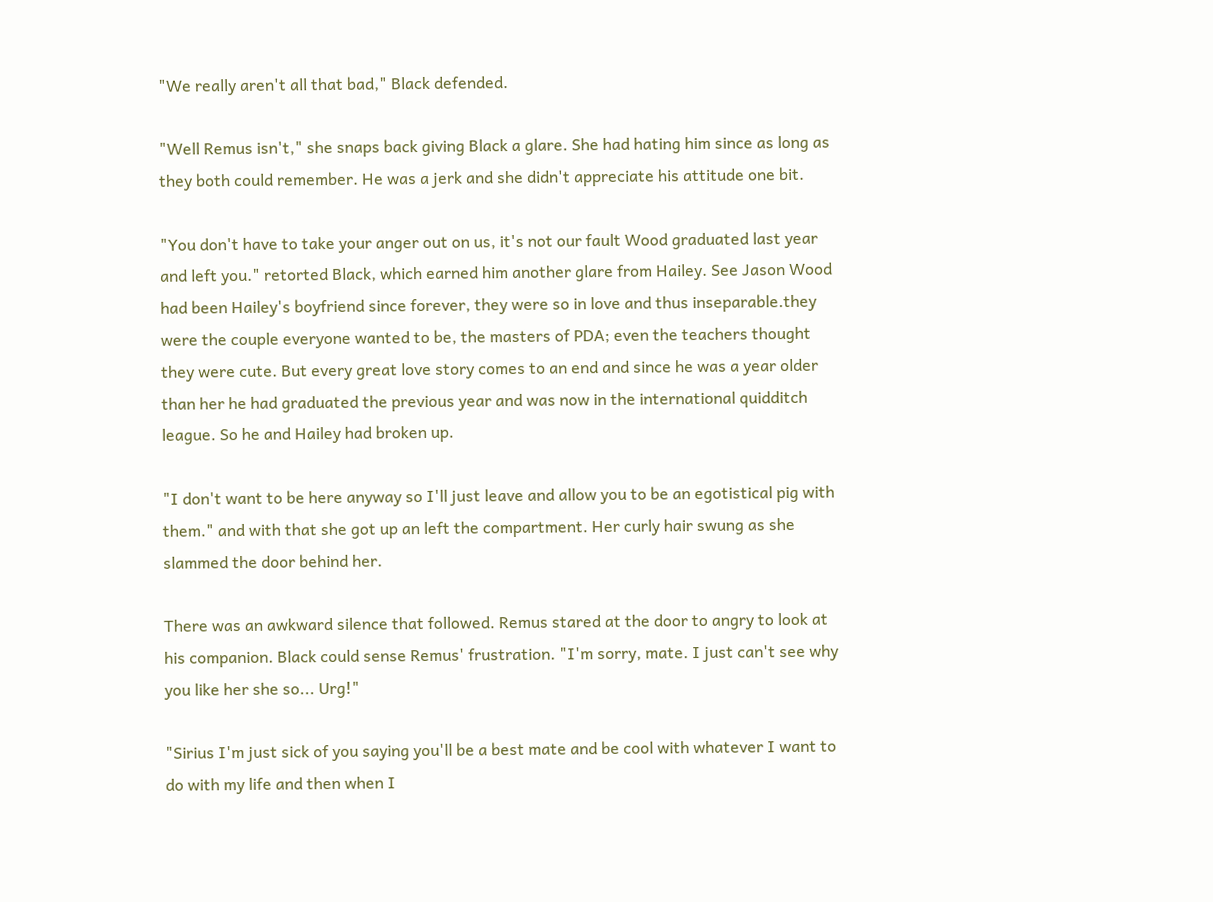"We really aren't all that bad," Black defended.

"Well Remus isn't," she snaps back giving Black a glare. She had hating him since as long as they both could remember. He was a jerk and she didn't appreciate his attitude one bit.

"You don't have to take your anger out on us, it's not our fault Wood graduated last year and left you." retorted Black, which earned him another glare from Hailey. See Jason Wood had been Hailey's boyfriend since forever, they were so in love and thus inseparable.they were the couple everyone wanted to be, the masters of PDA; even the teachers thought they were cute. But every great love story comes to an end and since he was a year older than her he had graduated the previous year and was now in the international quidditch league. So he and Hailey had broken up.

"I don't want to be here anyway so I'll just leave and allow you to be an egotistical pig with them." and with that she got up an left the compartment. Her curly hair swung as she slammed the door behind her.

There was an awkward silence that followed. Remus stared at the door to angry to look at his companion. Black could sense Remus' frustration. "I'm sorry, mate. I just can't see why you like her she so... Urg!"

"Sirius I'm just sick of you saying you'll be a best mate and be cool with whatever I want to do with my life and then when I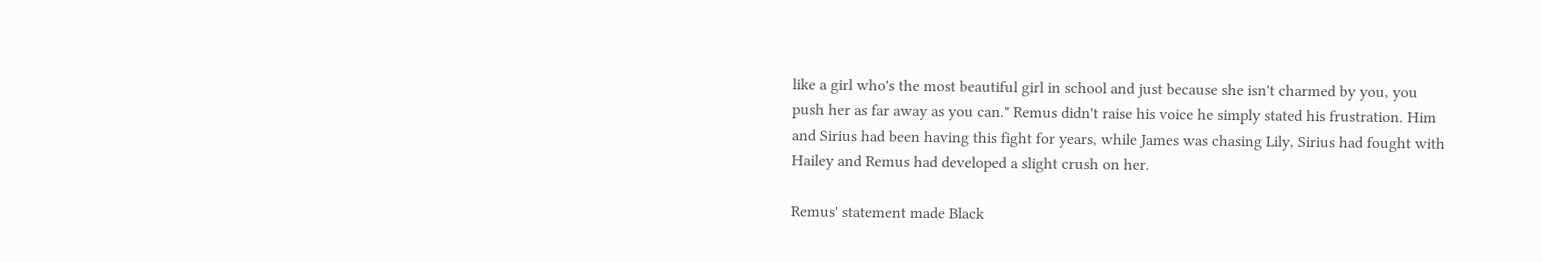like a girl who's the most beautiful girl in school and just because she isn't charmed by you, you push her as far away as you can." Remus didn't raise his voice he simply stated his frustration. Him and Sirius had been having this fight for years, while James was chasing Lily, Sirius had fought with Hailey and Remus had developed a slight crush on her.

Remus' statement made Black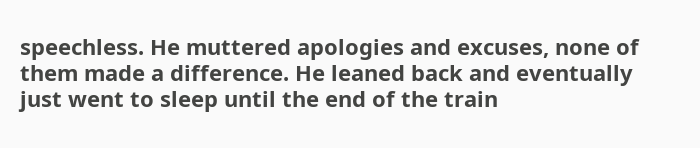speechless. He muttered apologies and excuses, none of them made a difference. He leaned back and eventually just went to sleep until the end of the train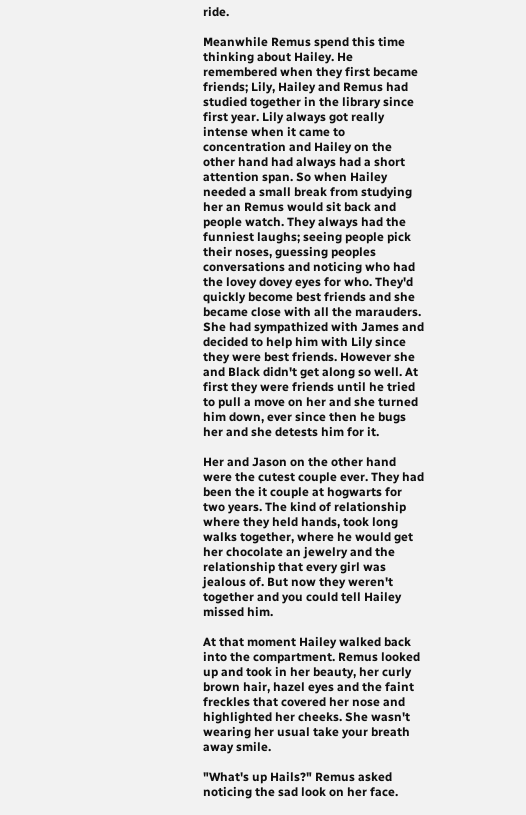ride.

Meanwhile Remus spend this time thinking about Hailey. He remembered when they first became friends; Lily, Hailey and Remus had studied together in the library since first year. Lily always got really intense when it came to concentration and Hailey on the other hand had always had a short attention span. So when Hailey needed a small break from studying her an Remus would sit back and people watch. They always had the funniest laughs; seeing people pick their noses, guessing peoples conversations and noticing who had the lovey dovey eyes for who. They'd quickly become best friends and she became close with all the marauders. She had sympathized with James and decided to help him with Lily since they were best friends. However she and Black didn't get along so well. At first they were friends until he tried to pull a move on her and she turned him down, ever since then he bugs her and she detests him for it.

Her and Jason on the other hand were the cutest couple ever. They had been the it couple at hogwarts for two years. The kind of relationship where they held hands, took long walks together, where he would get her chocolate an jewelry and the relationship that every girl was jealous of. But now they weren't together and you could tell Hailey missed him.

At that moment Hailey walked back into the compartment. Remus looked up and took in her beauty, her curly brown hair, hazel eyes and the faint freckles that covered her nose and highlighted her cheeks. She wasn't wearing her usual take your breath away smile.

"What's up Hails?" Remus asked noticing the sad look on her face.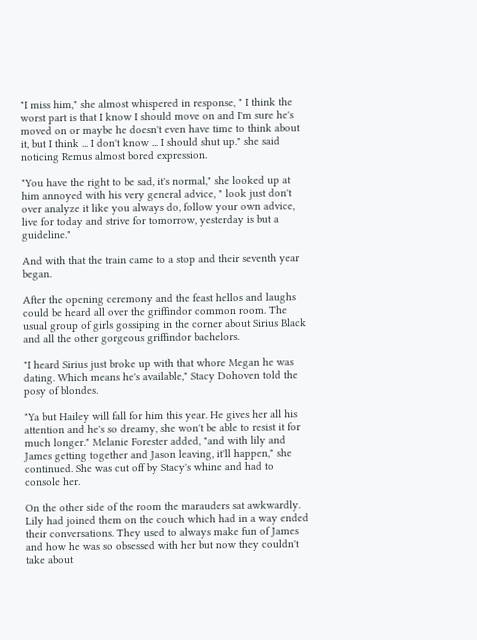"I miss him," she almost whispered in response, " I think the worst part is that I know I should move on and I'm sure he's moved on or maybe he doesn't even have time to think about it, but I think ... I don't know ... I should shut up." she said noticing Remus almost bored expression.

"You have the right to be sad, it's normal," she looked up at him annoyed with his very general advice, " look just don't over analyze it like you always do, follow your own advice, live for today and strive for tomorrow, yesterday is but a guideline."

And with that the train came to a stop and their seventh year began.

After the opening ceremony and the feast hellos and laughs could be heard all over the griffindor common room. The usual group of girls gossiping in the corner about Sirius Black and all the other gorgeous griffindor bachelors.

"I heard Sirius just broke up with that whore Megan he was dating. Which means he's available," Stacy Dohoven told the posy of blondes.

"Ya but Hailey will fall for him this year. He gives her all his attention and he's so dreamy, she won't be able to resist it for much longer." Melanie Forester added, "and with lily and James getting together and Jason leaving, it'll happen," she continued. She was cut off by Stacy's whine and had to console her.

On the other side of the room the marauders sat awkwardly. Lily had joined them on the couch which had in a way ended their conversations. They used to always make fun of James and how he was so obsessed with her but now they couldn't take about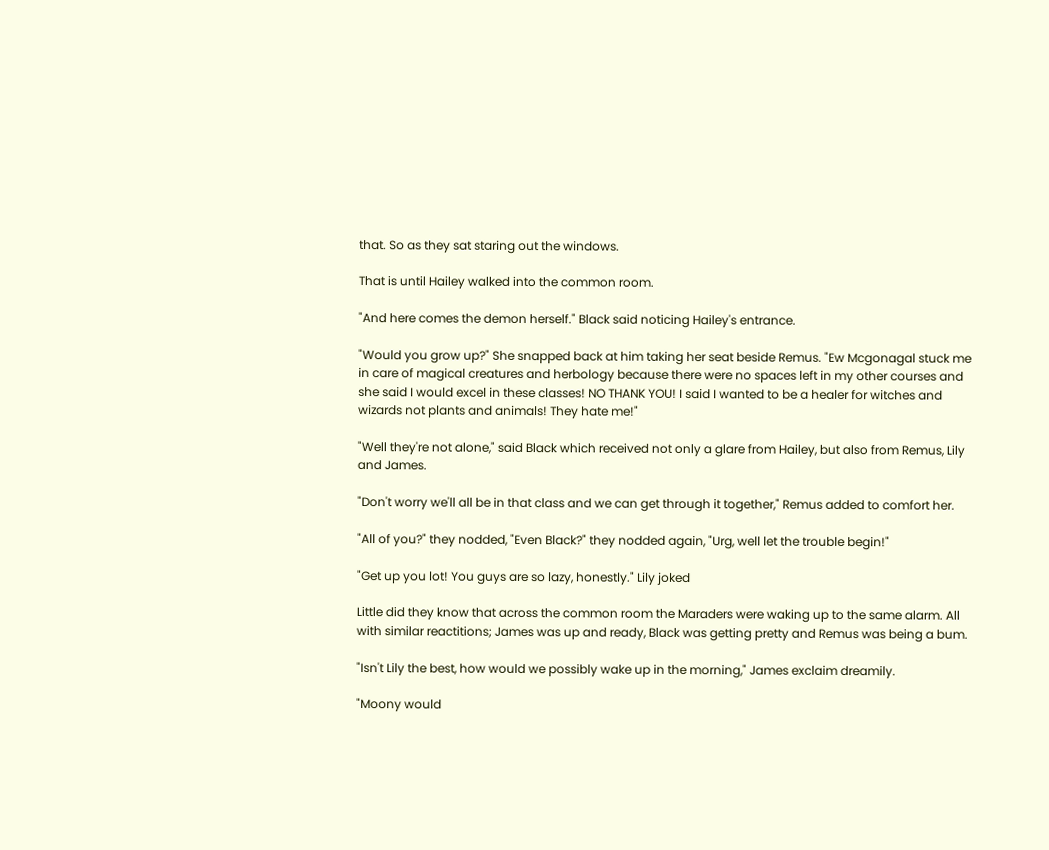that. So as they sat staring out the windows.

That is until Hailey walked into the common room.

"And here comes the demon herself." Black said noticing Hailey's entrance.

"Would you grow up?" She snapped back at him taking her seat beside Remus. "Ew Mcgonagal stuck me in care of magical creatures and herbology because there were no spaces left in my other courses and she said I would excel in these classes! NO THANK YOU! I said I wanted to be a healer for witches and wizards not plants and animals! They hate me!"

"Well they're not alone," said Black which received not only a glare from Hailey, but also from Remus, Lily and James.

"Don't worry we'll all be in that class and we can get through it together," Remus added to comfort her.

"All of you?" they nodded, "Even Black?" they nodded again, "Urg, well let the trouble begin!"

"Get up you lot! You guys are so lazy, honestly." Lily joked

Little did they know that across the common room the Maraders were waking up to the same alarm. All with similar reactitions; James was up and ready, Black was getting pretty and Remus was being a bum.

"Isn't Lily the best, how would we possibly wake up in the morning," James exclaim dreamily.

"Moony would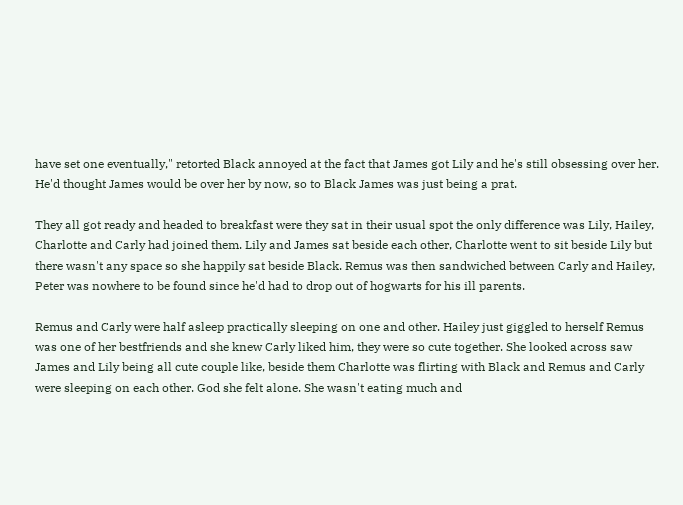have set one eventually," retorted Black annoyed at the fact that James got Lily and he's still obsessing over her. He'd thought James would be over her by now, so to Black James was just being a prat.

They all got ready and headed to breakfast were they sat in their usual spot the only difference was Lily, Hailey, Charlotte and Carly had joined them. Lily and James sat beside each other, Charlotte went to sit beside Lily but there wasn't any space so she happily sat beside Black. Remus was then sandwiched between Carly and Hailey, Peter was nowhere to be found since he'd had to drop out of hogwarts for his ill parents.

Remus and Carly were half asleep practically sleeping on one and other. Hailey just giggled to herself Remus was one of her bestfriends and she knew Carly liked him, they were so cute together. She looked across saw James and Lily being all cute couple like, beside them Charlotte was flirting with Black and Remus and Carly were sleeping on each other. God she felt alone. She wasn't eating much and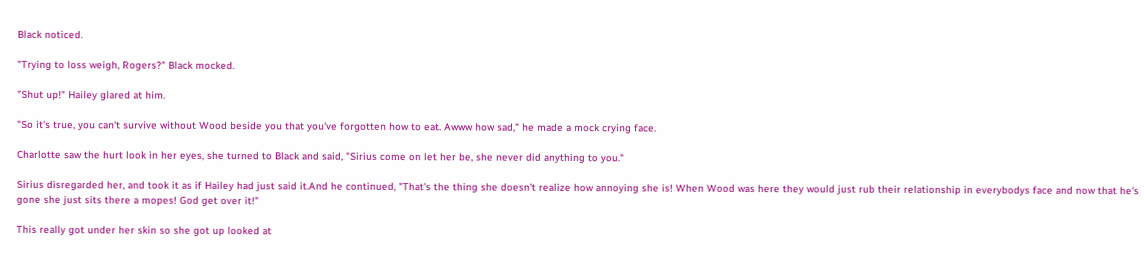Black noticed.

"Trying to loss weigh, Rogers?" Black mocked.

"Shut up!" Hailey glared at him.

"So it's true, you can't survive without Wood beside you that you've forgotten how to eat. Awww how sad," he made a mock crying face.

Charlotte saw the hurt look in her eyes, she turned to Black and said, "Sirius come on let her be, she never did anything to you."

Sirius disregarded her, and took it as if Hailey had just said it.And he continued, "That's the thing she doesn't realize how annoying she is! When Wood was here they would just rub their relationship in everybodys face and now that he's gone she just sits there a mopes! God get over it!"

This really got under her skin so she got up looked at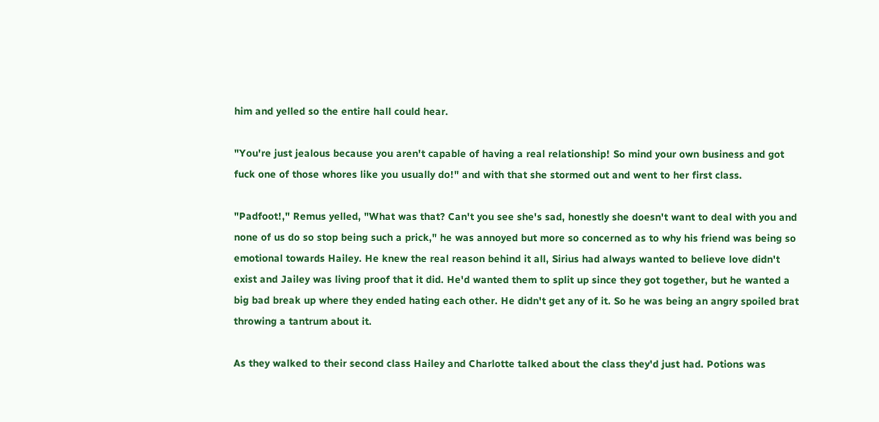him and yelled so the entire hall could hear.

"You're just jealous because you aren't capable of having a real relationship! So mind your own business and got fuck one of those whores like you usually do!" and with that she stormed out and went to her first class.

"Padfoot!," Remus yelled, "What was that? Can't you see she's sad, honestly she doesn't want to deal with you and none of us do so stop being such a prick," he was annoyed but more so concerned as to why his friend was being so emotional towards Hailey. He knew the real reason behind it all, Sirius had always wanted to believe love didn't exist and Jailey was living proof that it did. He'd wanted them to split up since they got together, but he wanted a big bad break up where they ended hating each other. He didn't get any of it. So he was being an angry spoiled brat throwing a tantrum about it.

As they walked to their second class Hailey and Charlotte talked about the class they'd just had. Potions was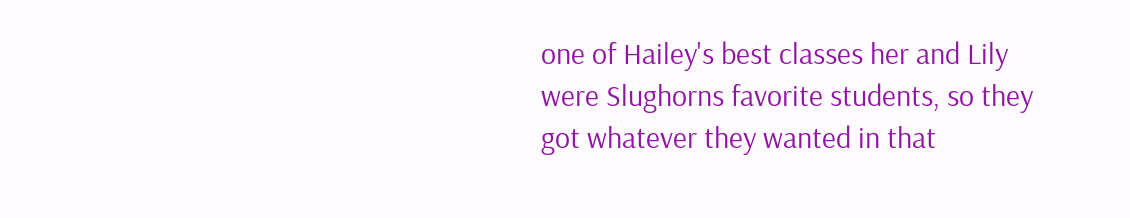one of Hailey's best classes her and Lily were Slughorns favorite students, so they got whatever they wanted in that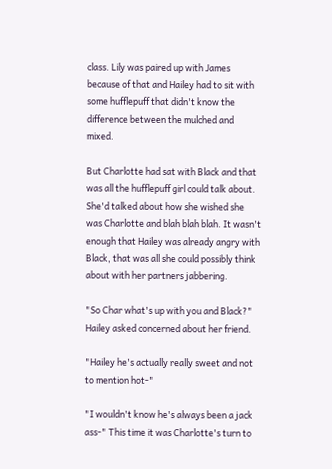class. Lily was paired up with James because of that and Hailey had to sit with some hufflepuff that didn't know the difference between the mulched and mixed.

But Charlotte had sat with Black and that was all the hufflepuff girl could talk about. She'd talked about how she wished she was Charlotte and blah blah blah. It wasn't enough that Hailey was already angry with Black, that was all she could possibly think about with her partners jabbering.

"So Char what's up with you and Black?" Hailey asked concerned about her friend.

"Hailey he's actually really sweet and not to mention hot-"

"I wouldn't know he's always been a jack ass-" This time it was Charlotte's turn to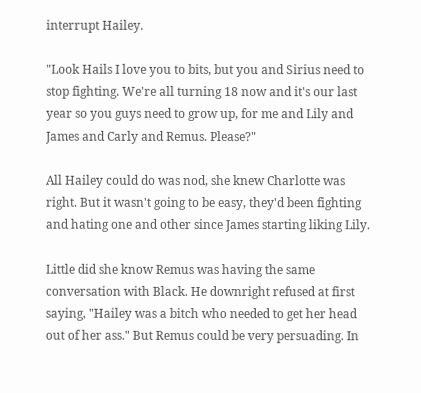interrupt Hailey.

"Look Hails I love you to bits, but you and Sirius need to stop fighting. We're all turning 18 now and it's our last year so you guys need to grow up, for me and Lily and James and Carly and Remus. Please?"

All Hailey could do was nod, she knew Charlotte was right. But it wasn't going to be easy, they'd been fighting and hating one and other since James starting liking Lily.

Little did she know Remus was having the same conversation with Black. He downright refused at first saying, "Hailey was a bitch who needed to get her head out of her ass." But Remus could be very persuading. In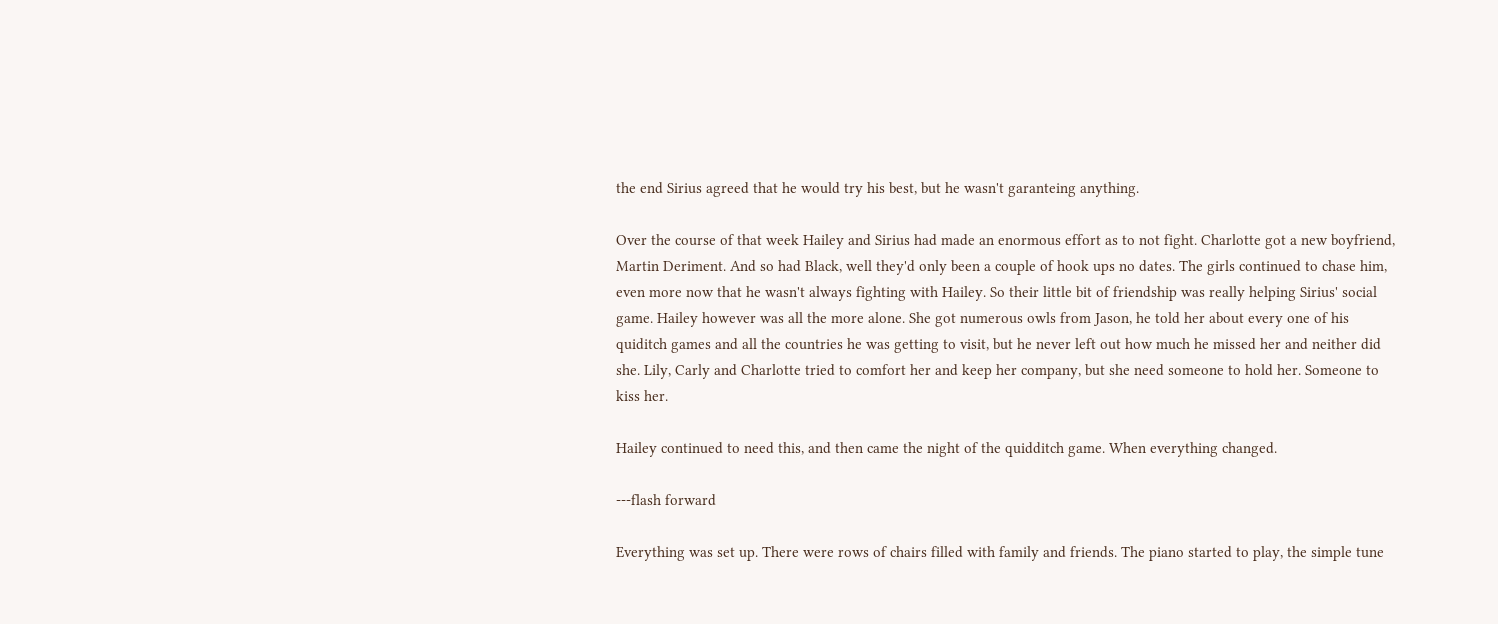the end Sirius agreed that he would try his best, but he wasn't garanteing anything.

Over the course of that week Hailey and Sirius had made an enormous effort as to not fight. Charlotte got a new boyfriend, Martin Deriment. And so had Black, well they'd only been a couple of hook ups no dates. The girls continued to chase him, even more now that he wasn't always fighting with Hailey. So their little bit of friendship was really helping Sirius' social game. Hailey however was all the more alone. She got numerous owls from Jason, he told her about every one of his quiditch games and all the countries he was getting to visit, but he never left out how much he missed her and neither did she. Lily, Carly and Charlotte tried to comfort her and keep her company, but she need someone to hold her. Someone to kiss her.

Hailey continued to need this, and then came the night of the quidditch game. When everything changed.

---flash forward

Everything was set up. There were rows of chairs filled with family and friends. The piano started to play, the simple tune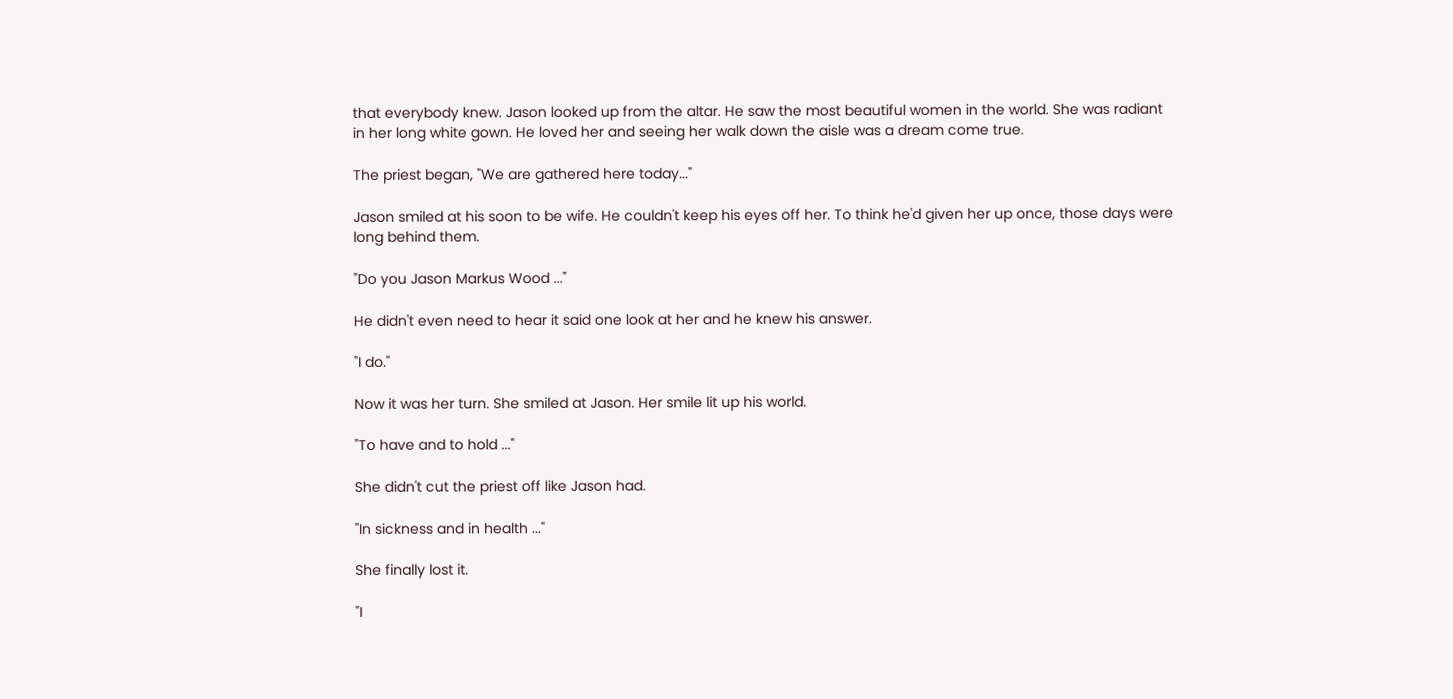that everybody knew. Jason looked up from the altar. He saw the most beautiful women in the world. She was radiant in her long white gown. He loved her and seeing her walk down the aisle was a dream come true.

The priest began, "We are gathered here today..."

Jason smiled at his soon to be wife. He couldn't keep his eyes off her. To think he'd given her up once, those days were long behind them.

"Do you Jason Markus Wood ..."

He didn't even need to hear it said one look at her and he knew his answer.

"I do."

Now it was her turn. She smiled at Jason. Her smile lit up his world.

"To have and to hold ..."

She didn't cut the priest off like Jason had.

"In sickness and in health ..."

She finally lost it.

"I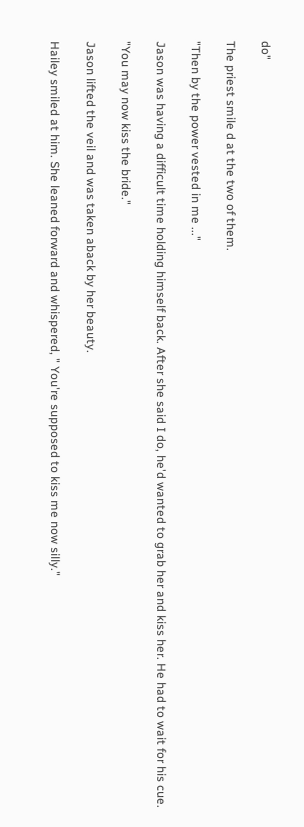do"

The priest smile d at the two of them.

"Then by the power vested in me ..."

Jason was having a difficult time holding himself back. After she said I do, he'd wanted to grab her and kiss her. He had to wait for his cue.

"You may now kiss the bride."

Jason lifted the veil and was taken aback by her beauty.

Hailey smiled at him. She leaned forward and whispered, " You're supposed to kiss me now silly."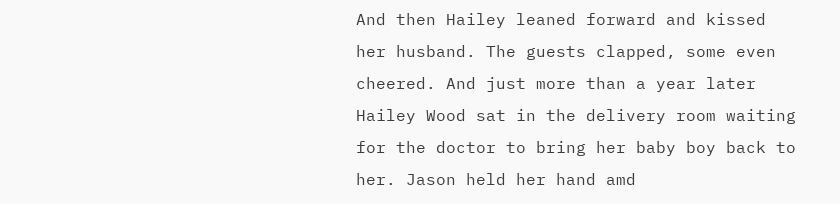And then Hailey leaned forward and kissed her husband. The guests clapped, some even cheered. And just more than a year later Hailey Wood sat in the delivery room waiting for the doctor to bring her baby boy back to her. Jason held her hand amd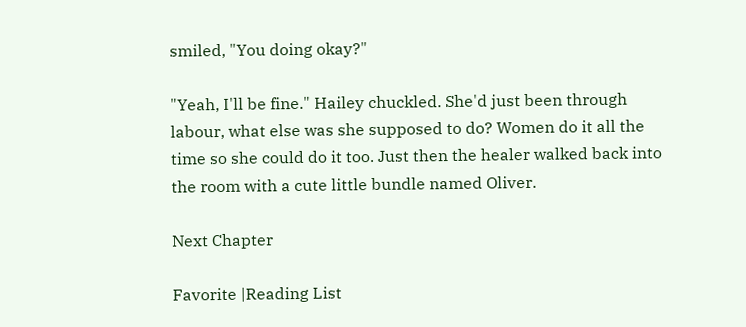smiled, "You doing okay?"

"Yeah, I'll be fine." Hailey chuckled. She'd just been through labour, what else was she supposed to do? Women do it all the time so she could do it too. Just then the healer walked back into the room with a cute little bundle named Oliver.

Next Chapter

Favorite |Reading List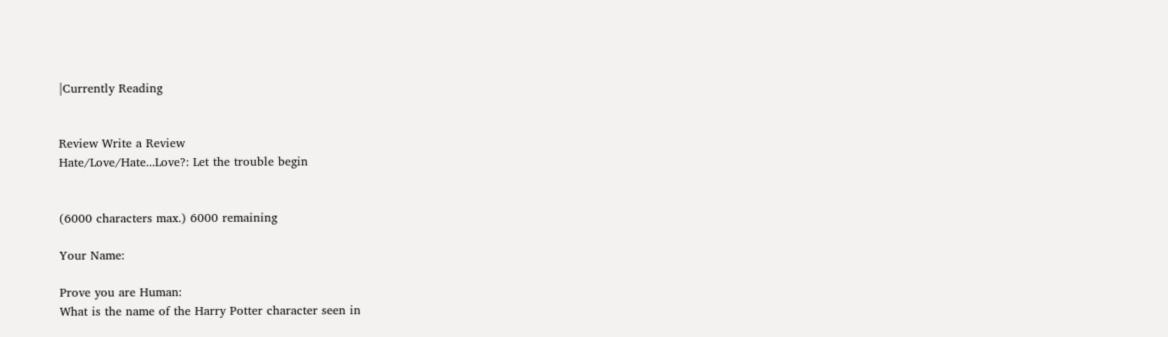|Currently Reading


Review Write a Review
Hate/Love/Hate...Love?: Let the trouble begin


(6000 characters max.) 6000 remaining

Your Name:

Prove you are Human:
What is the name of the Harry Potter character seen in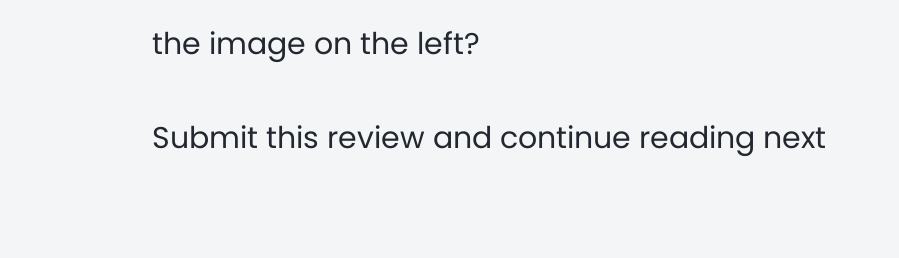the image on the left?

Submit this review and continue reading next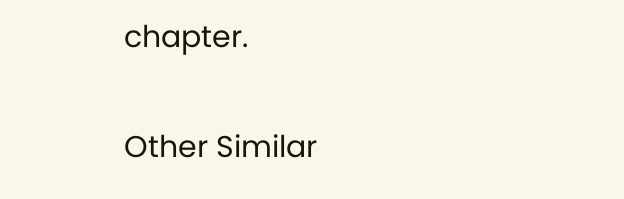chapter.

Other Similar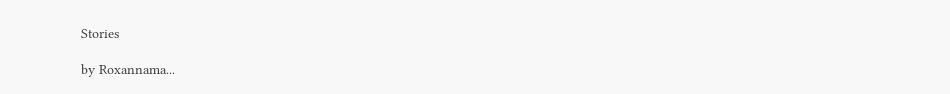Stories

by Roxannama...